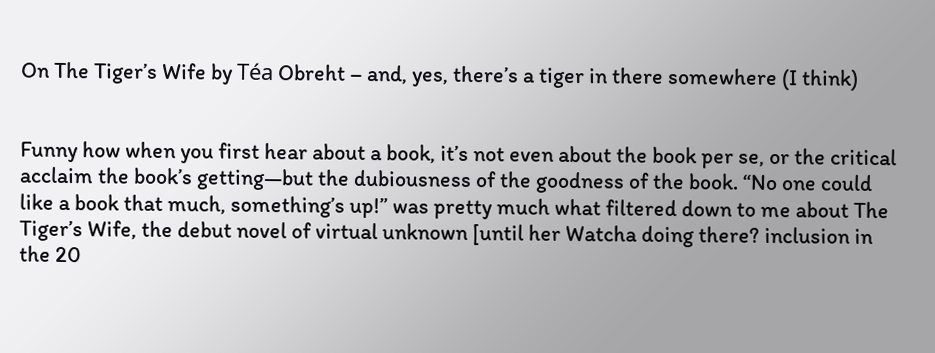On The Tiger’s Wife by Téa Obreht – and, yes, there’s a tiger in there somewhere (I think)


Funny how when you first hear about a book, it’s not even about the book per se, or the critical acclaim the book’s getting—but the dubiousness of the goodness of the book. “No one could like a book that much, something’s up!” was pretty much what filtered down to me about The Tiger’s Wife, the debut novel of virtual unknown [until her Watcha doing there? inclusion in the 20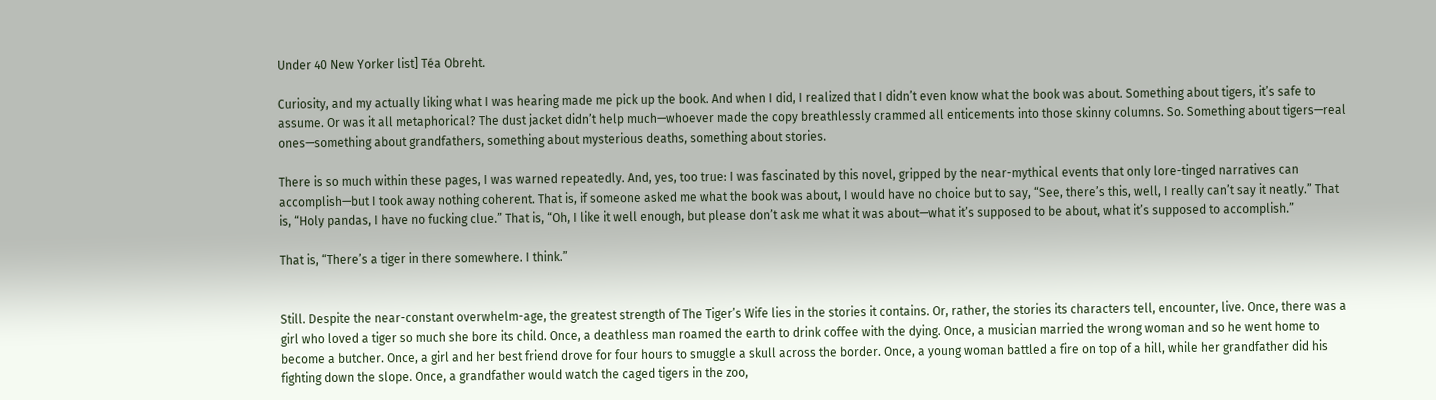Under 40 New Yorker list] Téa Obreht.

Curiosity, and my actually liking what I was hearing made me pick up the book. And when I did, I realized that I didn’t even know what the book was about. Something about tigers, it’s safe to assume. Or was it all metaphorical? The dust jacket didn’t help much—whoever made the copy breathlessly crammed all enticements into those skinny columns. So. Something about tigers—real ones—something about grandfathers, something about mysterious deaths, something about stories.

There is so much within these pages, I was warned repeatedly. And, yes, too true: I was fascinated by this novel, gripped by the near-mythical events that only lore-tinged narratives can accomplish—but I took away nothing coherent. That is, if someone asked me what the book was about, I would have no choice but to say, “See, there’s this, well, I really can’t say it neatly.” That is, “Holy pandas, I have no fucking clue.” That is, “Oh, I like it well enough, but please don’t ask me what it was about—what it’s supposed to be about, what it’s supposed to accomplish.”

That is, “There’s a tiger in there somewhere. I think.”


Still. Despite the near-constant overwhelm-age, the greatest strength of The Tiger’s Wife lies in the stories it contains. Or, rather, the stories its characters tell, encounter, live. Once, there was a girl who loved a tiger so much she bore its child. Once, a deathless man roamed the earth to drink coffee with the dying. Once, a musician married the wrong woman and so he went home to become a butcher. Once, a girl and her best friend drove for four hours to smuggle a skull across the border. Once, a young woman battled a fire on top of a hill, while her grandfather did his fighting down the slope. Once, a grandfather would watch the caged tigers in the zoo,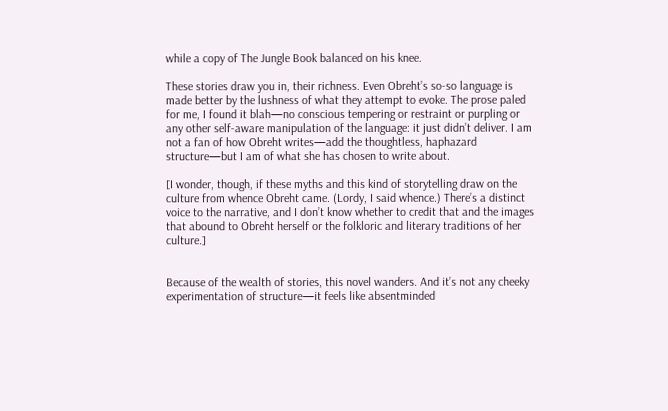while a copy of The Jungle Book balanced on his knee.

These stories draw you in, their richness. Even Obreht’s so-so language is made better by the lushness of what they attempt to evoke. The prose paled for me, I found it blah—no conscious tempering or restraint or purpling or any other self-aware manipulation of the language: it just didn’t deliver. I am not a fan of how Obreht writes—add the thoughtless, haphazard structure—but I am of what she has chosen to write about.

[I wonder, though, if these myths and this kind of storytelling draw on the culture from whence Obreht came. (Lordy, I said whence.) There’s a distinct voice to the narrative, and I don’t know whether to credit that and the images that abound to Obreht herself or the folkloric and literary traditions of her culture.]


Because of the wealth of stories, this novel wanders. And it’s not any cheeky experimentation of structure—it feels like absentminded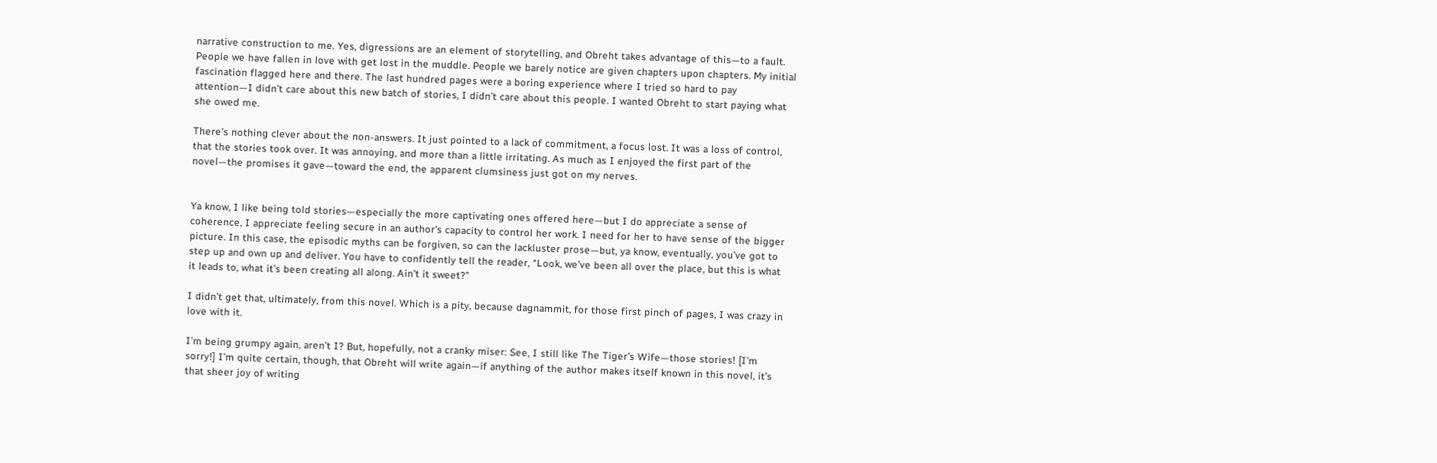narrative construction to me. Yes, digressions are an element of storytelling, and Obreht takes advantage of this—to a fault. People we have fallen in love with get lost in the muddle. People we barely notice are given chapters upon chapters. My initial fascination flagged here and there. The last hundred pages were a boring experience where I tried so hard to pay attention—I didn’t care about this new batch of stories, I didn’t care about this people. I wanted Obreht to start paying what she owed me.

There’s nothing clever about the non-answers. It just pointed to a lack of commitment, a focus lost. It was a loss of control, that the stories took over. It was annoying, and more than a little irritating. As much as I enjoyed the first part of the novel—the promises it gave—toward the end, the apparent clumsiness just got on my nerves.


Ya know, I like being told stories—especially the more captivating ones offered here—but I do appreciate a sense of coherence, I appreciate feeling secure in an author’s capacity to control her work. I need for her to have sense of the bigger picture. In this case, the episodic myths can be forgiven, so can the lackluster prose—but, ya know, eventually, you’ve got to step up and own up and deliver. You have to confidently tell the reader, “Look, we’ve been all over the place, but this is what it leads to, what it’s been creating all along. Ain’t it sweet?”

I didn’t get that, ultimately, from this novel. Which is a pity, because dagnammit, for those first pinch of pages, I was crazy in love with it.

I’m being grumpy again, aren’t I? But, hopefully, not a cranky miser: See, I still like The Tiger’s Wife—those stories! [I’m sorry!] I’m quite certain, though, that Obreht will write again—if anything of the author makes itself known in this novel, it’s that sheer joy of writing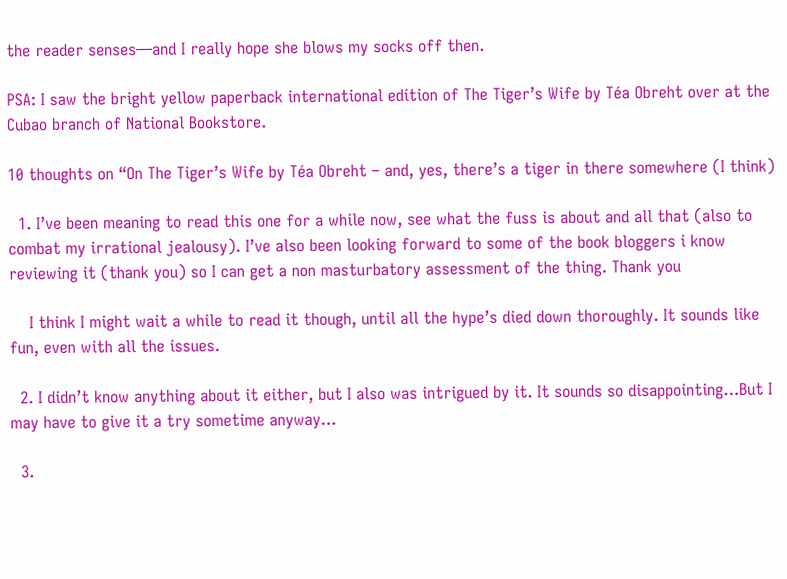the reader senses—and I really hope she blows my socks off then.

PSA: I saw the bright yellow paperback international edition of The Tiger’s Wife by Téa Obreht over at the Cubao branch of National Bookstore.

10 thoughts on “On The Tiger’s Wife by Téa Obreht – and, yes, there’s a tiger in there somewhere (I think)

  1. I’ve been meaning to read this one for a while now, see what the fuss is about and all that (also to combat my irrational jealousy). I’ve also been looking forward to some of the book bloggers i know reviewing it (thank you) so I can get a non masturbatory assessment of the thing. Thank you

    I think I might wait a while to read it though, until all the hype’s died down thoroughly. It sounds like fun, even with all the issues.

  2. I didn’t know anything about it either, but I also was intrigued by it. It sounds so disappointing…But I may have to give it a try sometime anyway…

  3.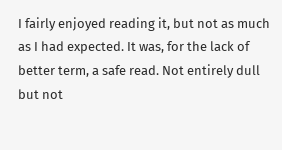I fairly enjoyed reading it, but not as much as I had expected. It was, for the lack of better term, a safe read. Not entirely dull but not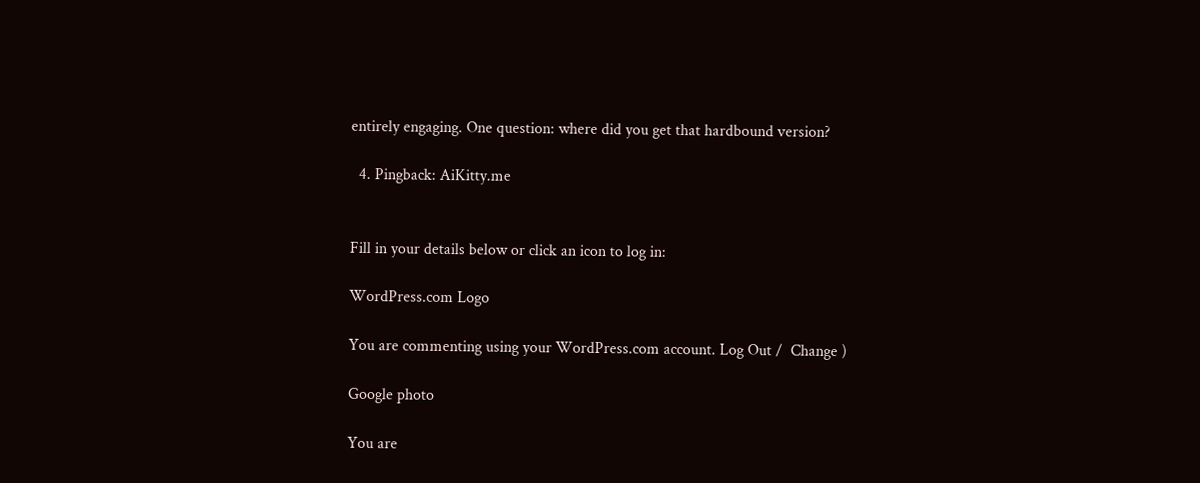entirely engaging. One question: where did you get that hardbound version?

  4. Pingback: AiKitty.me


Fill in your details below or click an icon to log in:

WordPress.com Logo

You are commenting using your WordPress.com account. Log Out /  Change )

Google photo

You are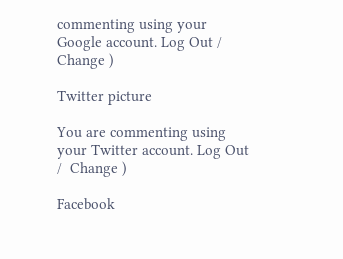commenting using your Google account. Log Out /  Change )

Twitter picture

You are commenting using your Twitter account. Log Out /  Change )

Facebook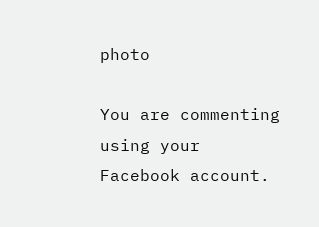photo

You are commenting using your Facebook account.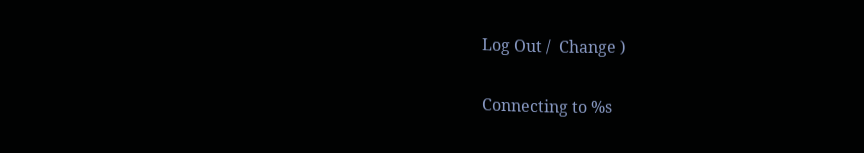Log Out /  Change )

Connecting to %s